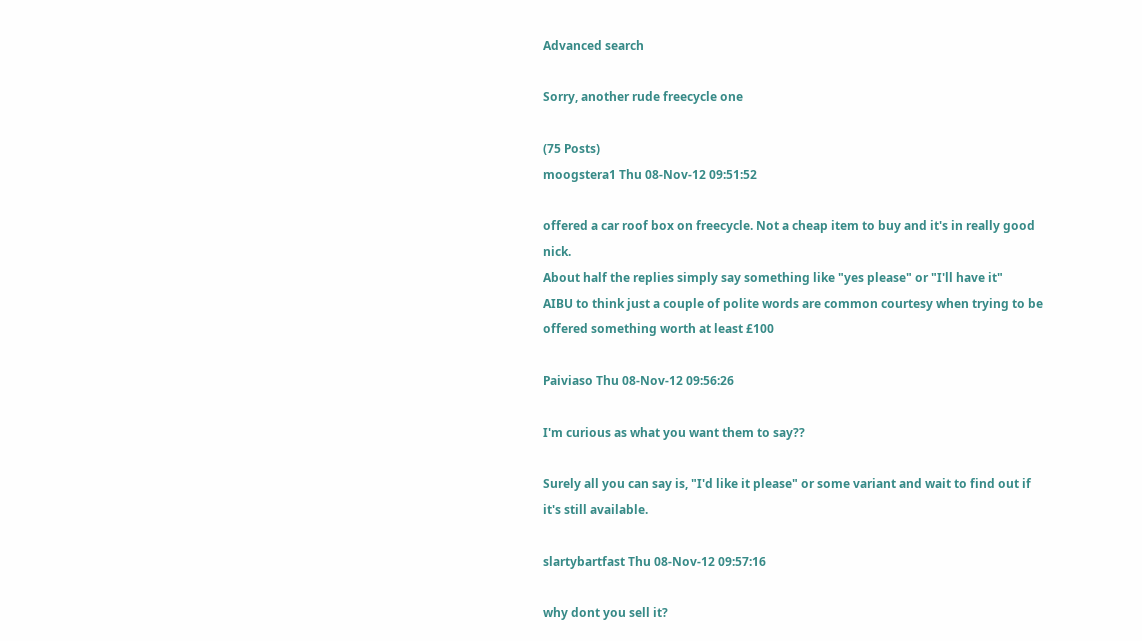Advanced search

Sorry, another rude freecycle one

(75 Posts)
moogstera1 Thu 08-Nov-12 09:51:52

offered a car roof box on freecycle. Not a cheap item to buy and it's in really good nick.
About half the replies simply say something like "yes please" or "I'll have it"
AIBU to think just a couple of polite words are common courtesy when trying to be offered something worth at least £100

Paiviaso Thu 08-Nov-12 09:56:26

I'm curious as what you want them to say??

Surely all you can say is, "I'd like it please" or some variant and wait to find out if it's still available.

slartybartfast Thu 08-Nov-12 09:57:16

why dont you sell it?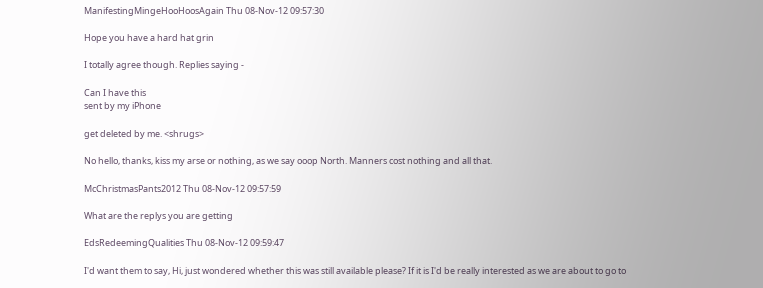ManifestingMingeHooHoosAgain Thu 08-Nov-12 09:57:30

Hope you have a hard hat grin

I totally agree though. Replies saying -

Can I have this
sent by my iPhone

get deleted by me. <shrugs>

No hello, thanks, kiss my arse or nothing, as we say ooop North. Manners cost nothing and all that.

McChristmasPants2012 Thu 08-Nov-12 09:57:59

What are the replys you are getting

EdsRedeemingQualities Thu 08-Nov-12 09:59:47

I'd want them to say, Hi, just wondered whether this was still available please? If it is I'd be really interested as we are about to go to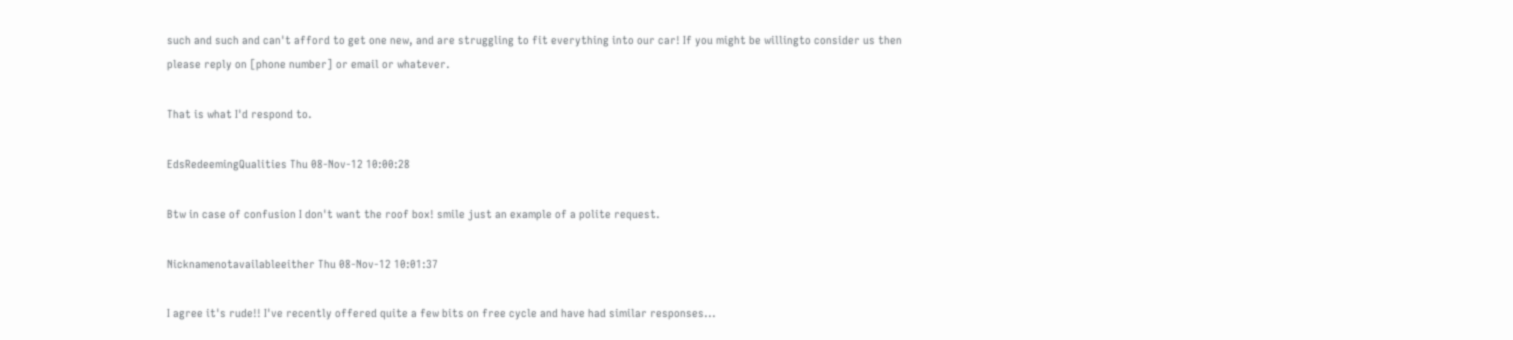such and such and can't afford to get one new, and are struggling to fit everything into our car! If you might be willingto consider us then please reply on [phone number] or email or whatever.

That is what I'd respond to.

EdsRedeemingQualities Thu 08-Nov-12 10:00:28

Btw in case of confusion I don't want the roof box! smile just an example of a polite request.

Nicknamenotavailableeither Thu 08-Nov-12 10:01:37

I agree it's rude!! I've recently offered quite a few bits on free cycle and have had similar responses...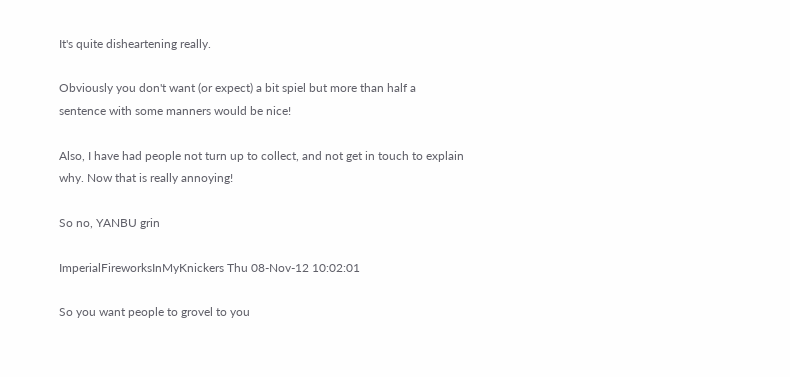It's quite disheartening really.

Obviously you don't want (or expect) a bit spiel but more than half a sentence with some manners would be nice!

Also, I have had people not turn up to collect, and not get in touch to explain why. Now that is really annoying!

So no, YANBU grin

ImperialFireworksInMyKnickers Thu 08-Nov-12 10:02:01

So you want people to grovel to you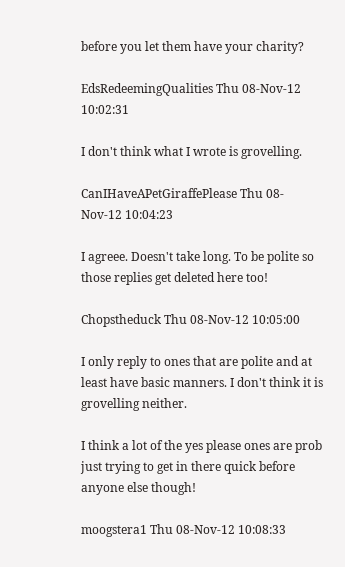before you let them have your charity?

EdsRedeemingQualities Thu 08-Nov-12 10:02:31

I don't think what I wrote is grovelling.

CanIHaveAPetGiraffePlease Thu 08-Nov-12 10:04:23

I agreee. Doesn't take long. To be polite so those replies get deleted here too!

Chopstheduck Thu 08-Nov-12 10:05:00

I only reply to ones that are polite and at least have basic manners. I don't think it is grovelling neither.

I think a lot of the yes please ones are prob just trying to get in there quick before anyone else though!

moogstera1 Thu 08-Nov-12 10:08:33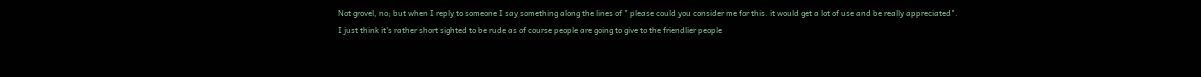Not grovel, no; but when I reply to someone I say something along the lines of " please could you consider me for this. it would get a lot of use and be really appreciated".
I just think it's rather short sighted to be rude as of course people are going to give to the friendlier people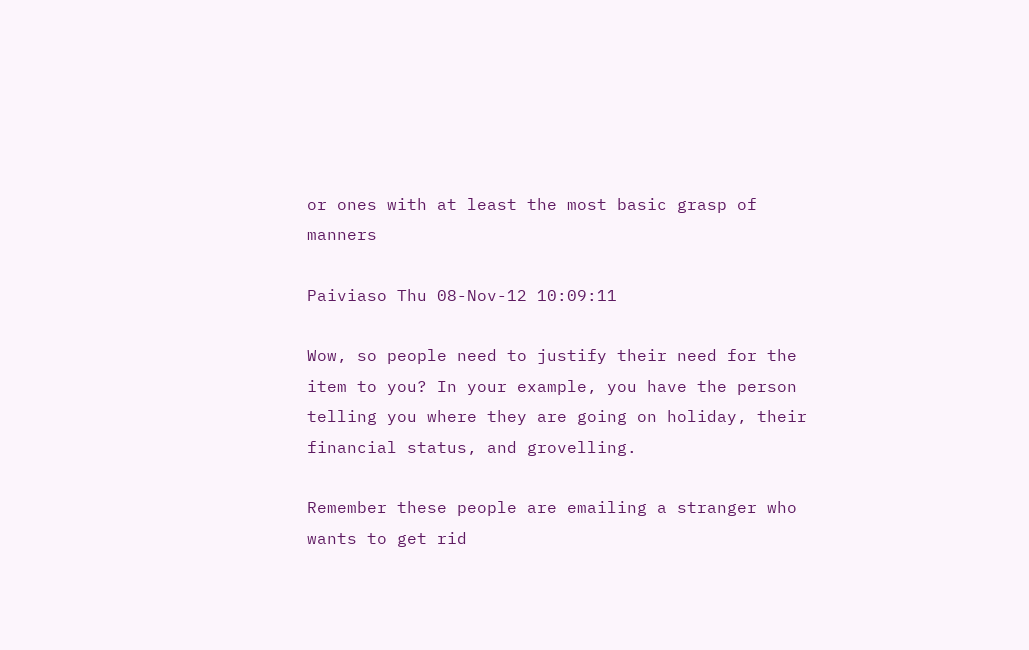or ones with at least the most basic grasp of manners

Paiviaso Thu 08-Nov-12 10:09:11

Wow, so people need to justify their need for the item to you? In your example, you have the person telling you where they are going on holiday, their financial status, and grovelling.

Remember these people are emailing a stranger who wants to get rid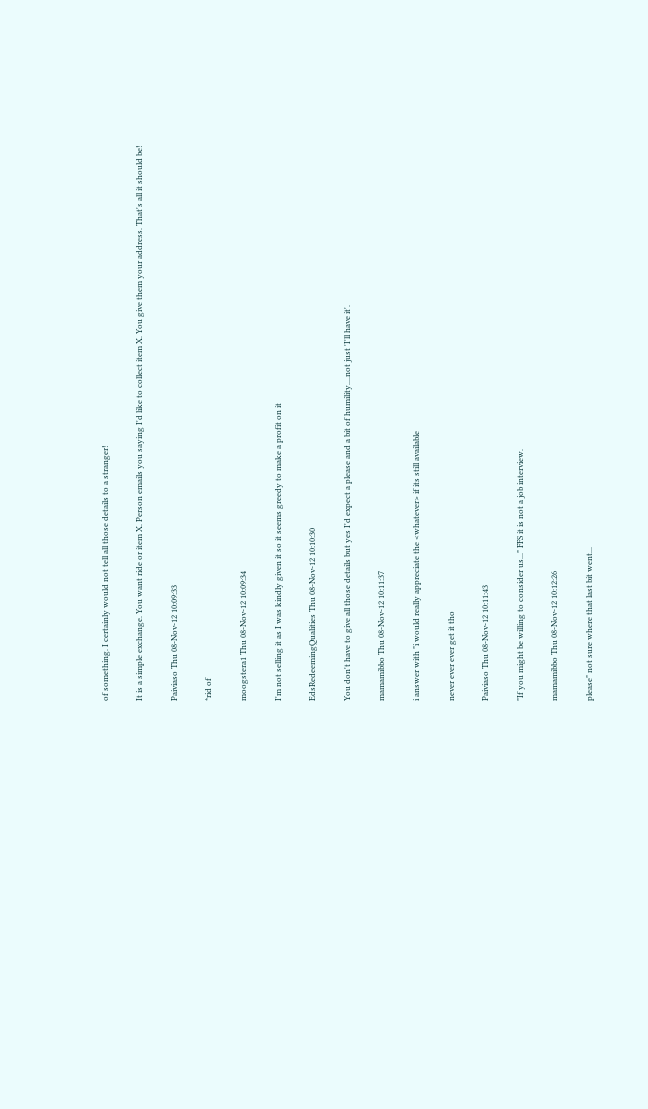of something. I certainly would not tell all those details to a stranger!

It is a simple exchange. You want ride or item X. Person emails you saying I'd like to collect item X. You give them your address. That's all it should be!

Paiviaso Thu 08-Nov-12 10:09:33

*rid of

moogstera1 Thu 08-Nov-12 10:09:34

I'm not selling it as I was kindly given it so it seems greedy to make a profit on it

EdsRedeemingQualities Thu 08-Nov-12 10:10:30

You don't have to give all those details but yes I'd expect a please and a bit of humility....not just 'I'll have it'.

mamamibbo Thu 08-Nov-12 10:11:37

i answer with "i would really appreciate the <whatever> if its still available

never ever ever get it tho

Paiviaso Thu 08-Nov-12 10:11:43

"If you might be willing to consider us..." FFS it is not a job interview.

mamamibbo Thu 08-Nov-12 10:12:26

please" not sure where that last bit went...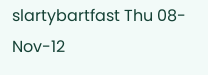slartybartfast Thu 08-Nov-12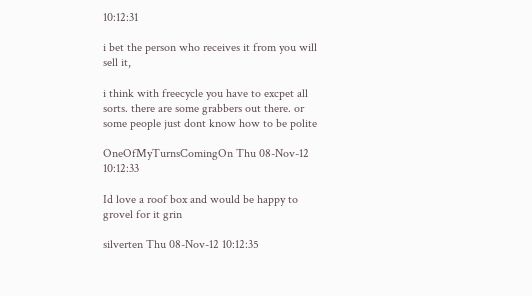10:12:31

i bet the person who receives it from you will sell it,

i think with freecycle you have to excpet all sorts. there are some grabbers out there. or some people just dont know how to be polite

OneOfMyTurnsComingOn Thu 08-Nov-12 10:12:33

Id love a roof box and would be happy to grovel for it grin

silverten Thu 08-Nov-12 10:12:35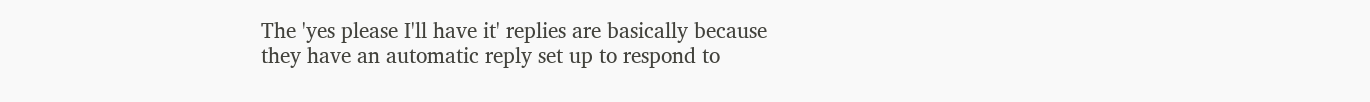The 'yes please I'll have it' replies are basically because they have an automatic reply set up to respond to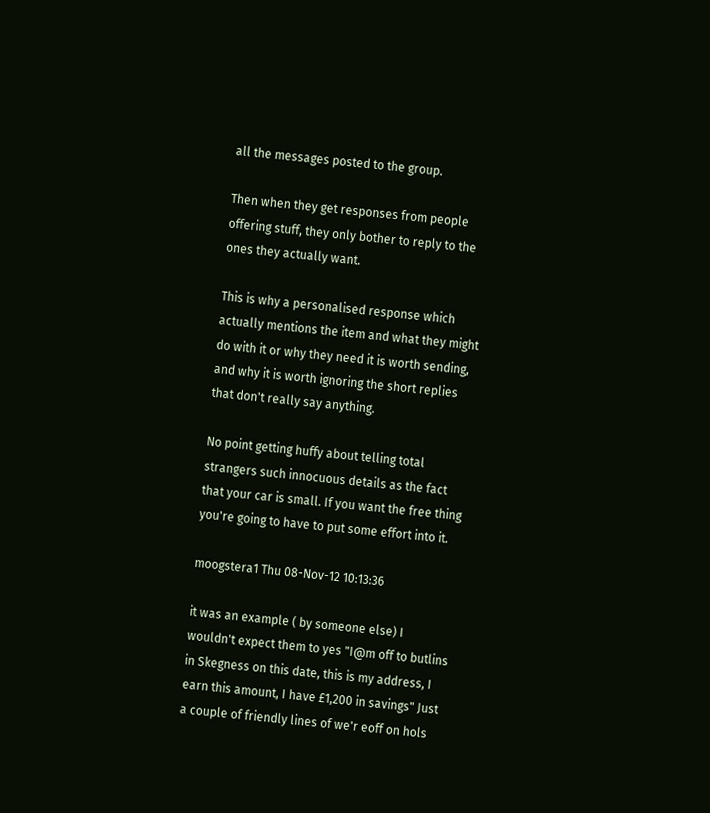all the messages posted to the group.

Then when they get responses from people offering stuff, they only bother to reply to the ones they actually want.

This is why a personalised response which actually mentions the item and what they might do with it or why they need it is worth sending, and why it is worth ignoring the short replies that don't really say anything.

No point getting huffy about telling total strangers such innocuous details as the fact that your car is small. If you want the free thing you're going to have to put some effort into it.

moogstera1 Thu 08-Nov-12 10:13:36

it was an example ( by someone else) I wouldn't expect them to yes "I@m off to butlins in Skegness on this date, this is my address, I earn this amount, I have £1,200 in savings" Just a couple of friendly lines of we'r eoff on hols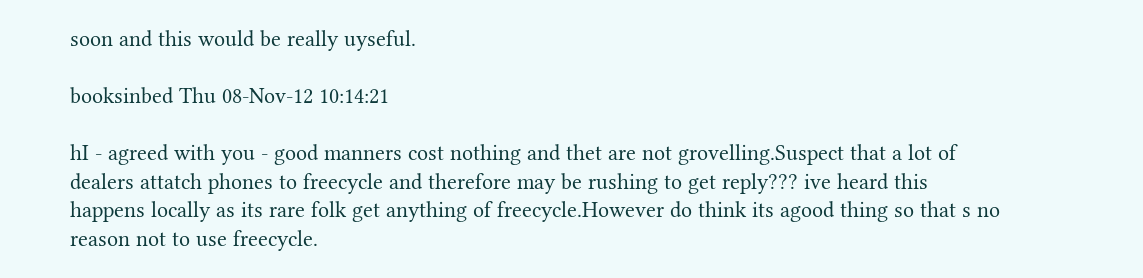soon and this would be really uyseful.

booksinbed Thu 08-Nov-12 10:14:21

hI - agreed with you - good manners cost nothing and thet are not grovelling.Suspect that a lot of dealers attatch phones to freecycle and therefore may be rushing to get reply??? ive heard this happens locally as its rare folk get anything of freecycle.However do think its agood thing so that s no reason not to use freecycle.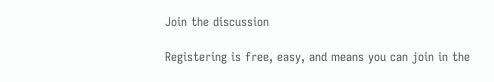Join the discussion

Registering is free, easy, and means you can join in the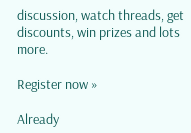discussion, watch threads, get discounts, win prizes and lots more.

Register now »

Already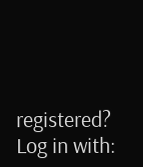registered? Log in with: